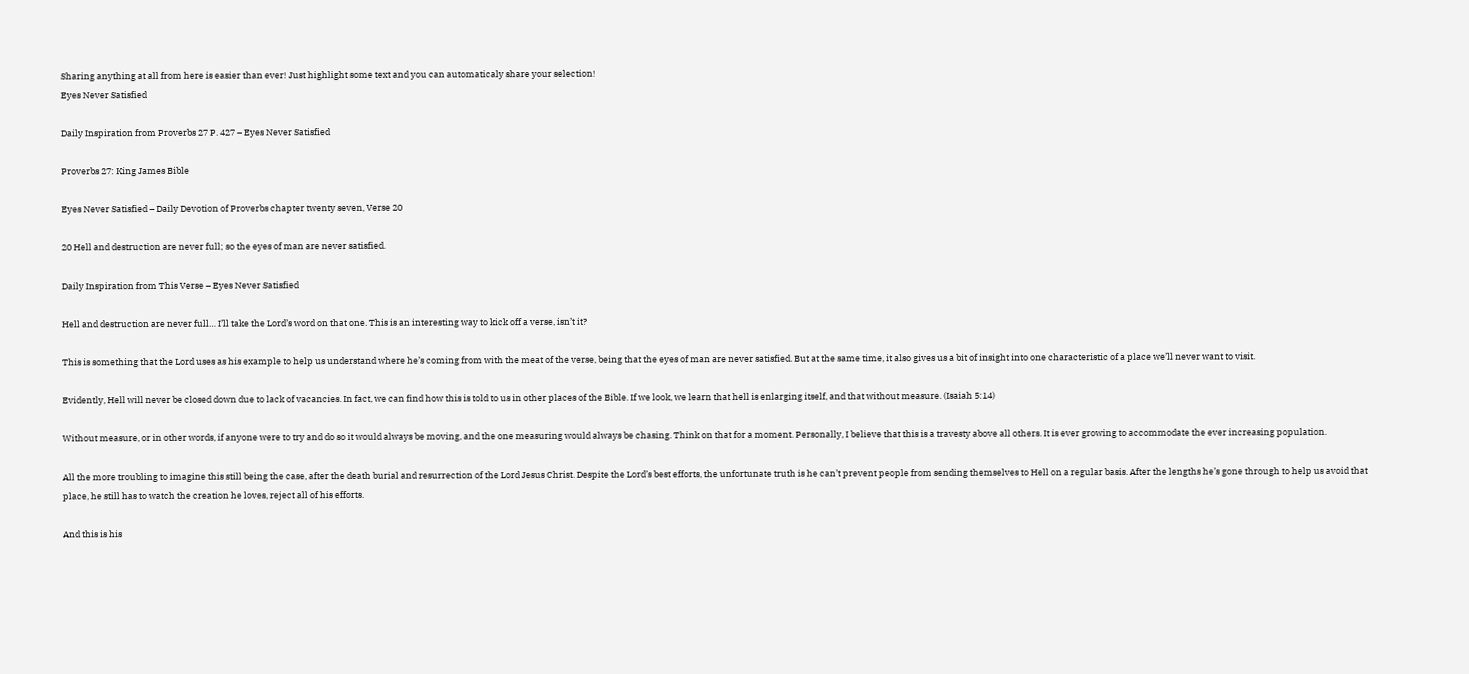Sharing anything at all from here is easier than ever! Just highlight some text and you can automaticaly share your selection!
Eyes Never Satisfied

Daily Inspiration from Proverbs 27 P. 427 – Eyes Never Satisfied

Proverbs 27: King James Bible

Eyes Never Satisfied – Daily Devotion of Proverbs chapter twenty seven, Verse 20

20 Hell and destruction are never full; so the eyes of man are never satisfied.

Daily Inspiration from This Verse – Eyes Never Satisfied

Hell and destruction are never full… I’ll take the Lord’s word on that one. This is an interesting way to kick off a verse, isn’t it?

This is something that the Lord uses as his example to help us understand where he’s coming from with the meat of the verse, being that the eyes of man are never satisfied. But at the same time, it also gives us a bit of insight into one characteristic of a place we’ll never want to visit.

Evidently, Hell will never be closed down due to lack of vacancies. In fact, we can find how this is told to us in other places of the Bible. If we look, we learn that hell is enlarging itself, and that without measure. (Isaiah 5:14)

Without measure, or in other words, if anyone were to try and do so it would always be moving, and the one measuring would always be chasing. Think on that for a moment. Personally, I believe that this is a travesty above all others. It is ever growing to accommodate the ever increasing population.

All the more troubling to imagine this still being the case, after the death burial and resurrection of the Lord Jesus Christ. Despite the Lord’s best efforts, the unfortunate truth is he can’t prevent people from sending themselves to Hell on a regular basis. After the lengths he’s gone through to help us avoid that place, he still has to watch the creation he loves, reject all of his efforts.

And this is his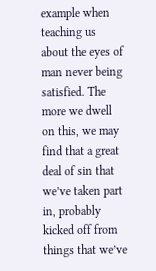example when teaching us about the eyes of man never being satisfied. The more we dwell on this, we may find that a great deal of sin that we’ve taken part in, probably kicked off from things that we’ve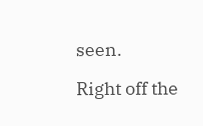seen.

Right off the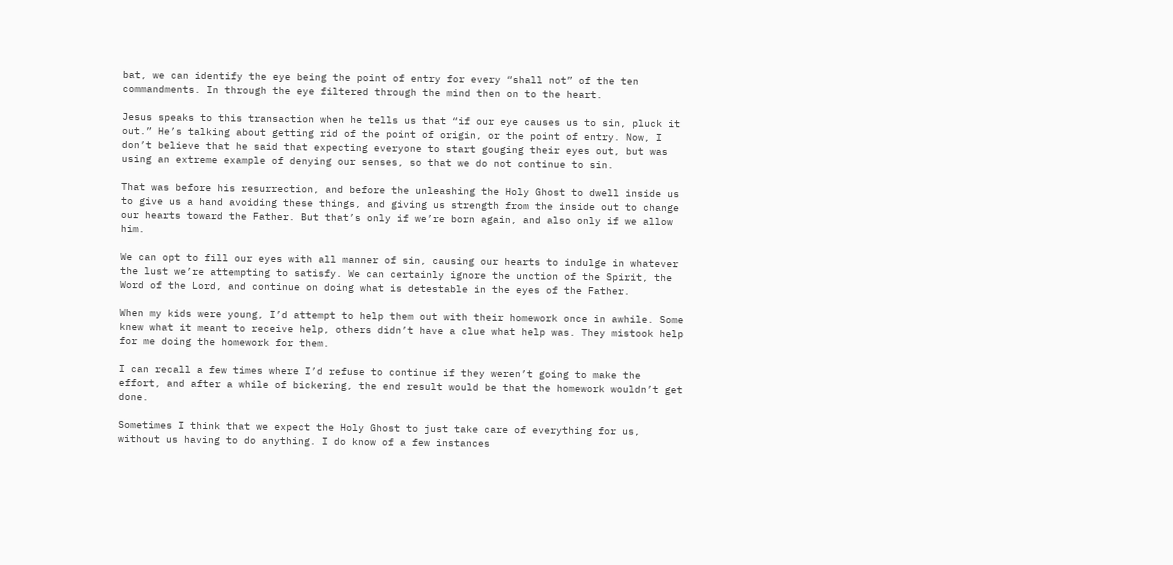bat, we can identify the eye being the point of entry for every “shall not” of the ten commandments. In through the eye filtered through the mind then on to the heart.

Jesus speaks to this transaction when he tells us that “if our eye causes us to sin, pluck it out.” He’s talking about getting rid of the point of origin, or the point of entry. Now, I don’t believe that he said that expecting everyone to start gouging their eyes out, but was using an extreme example of denying our senses, so that we do not continue to sin.

That was before his resurrection, and before the unleashing the Holy Ghost to dwell inside us to give us a hand avoiding these things, and giving us strength from the inside out to change our hearts toward the Father. But that’s only if we’re born again, and also only if we allow him.

We can opt to fill our eyes with all manner of sin, causing our hearts to indulge in whatever the lust we’re attempting to satisfy. We can certainly ignore the unction of the Spirit, the Word of the Lord, and continue on doing what is detestable in the eyes of the Father.

When my kids were young, I’d attempt to help them out with their homework once in awhile. Some knew what it meant to receive help, others didn’t have a clue what help was. They mistook help for me doing the homework for them.

I can recall a few times where I’d refuse to continue if they weren’t going to make the effort, and after a while of bickering, the end result would be that the homework wouldn’t get done.

Sometimes I think that we expect the Holy Ghost to just take care of everything for us, without us having to do anything. I do know of a few instances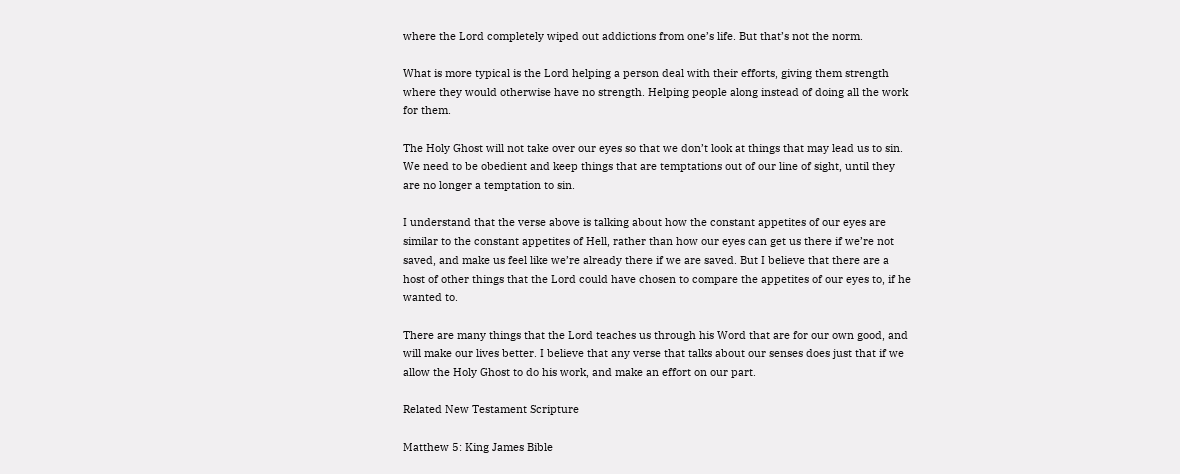where the Lord completely wiped out addictions from one’s life. But that’s not the norm.

What is more typical is the Lord helping a person deal with their efforts, giving them strength where they would otherwise have no strength. Helping people along instead of doing all the work for them.

The Holy Ghost will not take over our eyes so that we don’t look at things that may lead us to sin. We need to be obedient and keep things that are temptations out of our line of sight, until they are no longer a temptation to sin.

I understand that the verse above is talking about how the constant appetites of our eyes are similar to the constant appetites of Hell, rather than how our eyes can get us there if we’re not saved, and make us feel like we’re already there if we are saved. But I believe that there are a host of other things that the Lord could have chosen to compare the appetites of our eyes to, if he wanted to.

There are many things that the Lord teaches us through his Word that are for our own good, and will make our lives better. I believe that any verse that talks about our senses does just that if we allow the Holy Ghost to do his work, and make an effort on our part.

Related New Testament Scripture

Matthew 5: King James Bible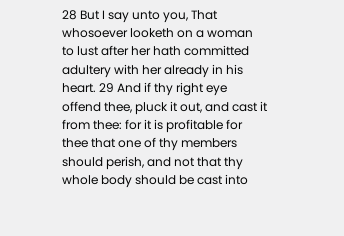28 But I say unto you, That whosoever looketh on a woman to lust after her hath committed adultery with her already in his heart. 29 And if thy right eye offend thee, pluck it out, and cast it from thee: for it is profitable for thee that one of thy members should perish, and not that thy whole body should be cast into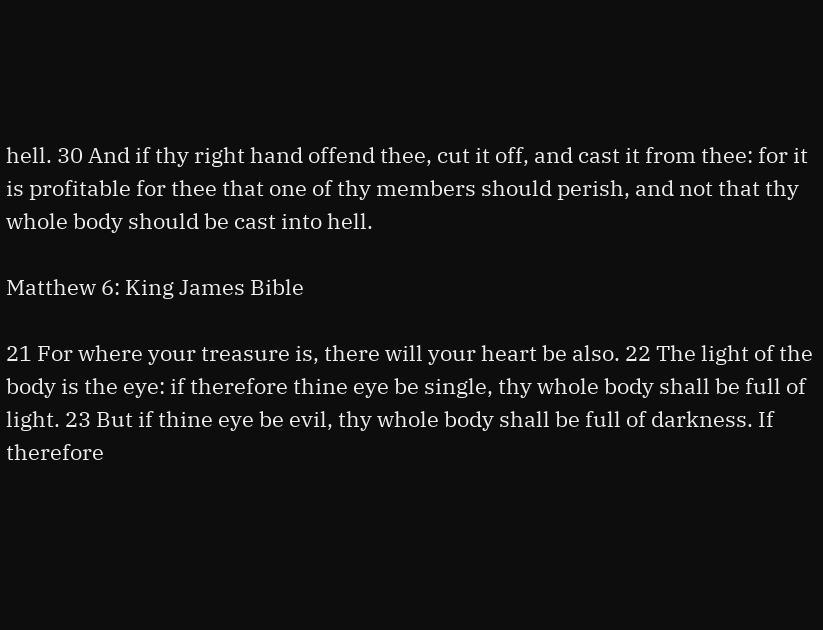hell. 30 And if thy right hand offend thee, cut it off, and cast it from thee: for it is profitable for thee that one of thy members should perish, and not that thy whole body should be cast into hell.

Matthew 6: King James Bible

21 For where your treasure is, there will your heart be also. 22 The light of the body is the eye: if therefore thine eye be single, thy whole body shall be full of light. 23 But if thine eye be evil, thy whole body shall be full of darkness. If therefore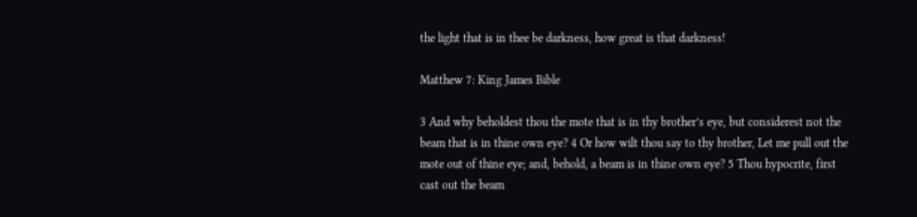the light that is in thee be darkness, how great is that darkness!

Matthew 7: King James Bible

3 And why beholdest thou the mote that is in thy brother’s eye, but considerest not the beam that is in thine own eye? 4 Or how wilt thou say to thy brother, Let me pull out the mote out of thine eye; and, behold, a beam is in thine own eye? 5 Thou hypocrite, first cast out the beam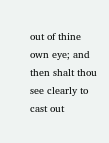out of thine own eye; and then shalt thou see clearly to cast out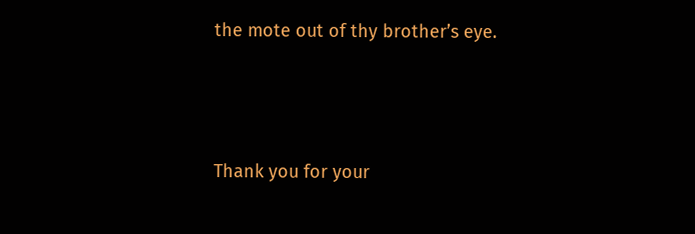the mote out of thy brother’s eye.




Thank you for your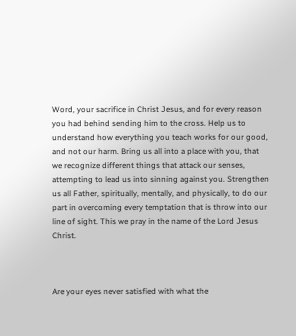Word, your sacrifice in Christ Jesus, and for every reason you had behind sending him to the cross. Help us to understand how everything you teach works for our good, and not our harm. Bring us all into a place with you, that we recognize different things that attack our senses, attempting to lead us into sinning against you. Strengthen us all Father, spiritually, mentally, and physically, to do our part in overcoming every temptation that is throw into our line of sight. This we pray in the name of the Lord Jesus Christ.



Are your eyes never satisfied with what the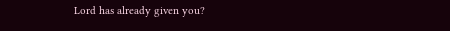Lord has already given you?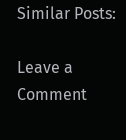Similar Posts:

Leave a Comment